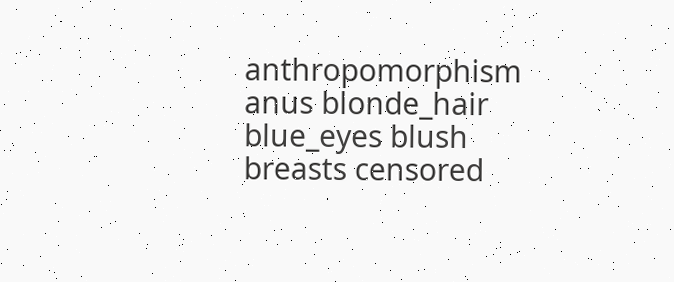anthropomorphism anus blonde_hair blue_eyes blush breasts censored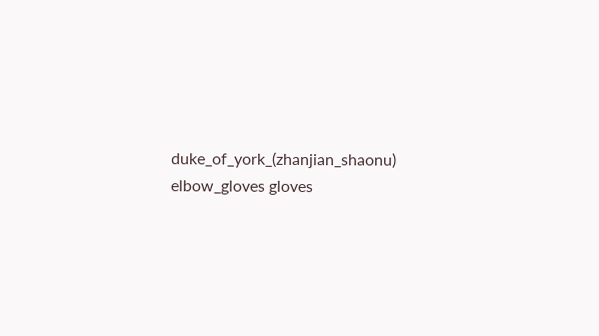duke_of_york_(zhanjian_shaonu) elbow_gloves gloves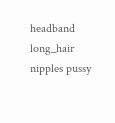headband long_hair nipples pussy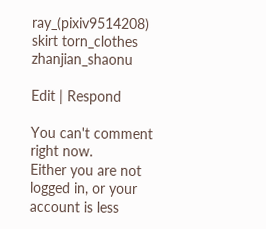ray_(pixiv9514208) skirt torn_clothes zhanjian_shaonu

Edit | Respond

You can't comment right now.
Either you are not logged in, or your account is less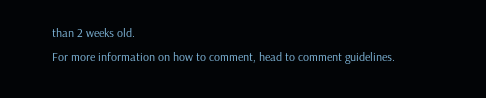than 2 weeks old.
For more information on how to comment, head to comment guidelines.